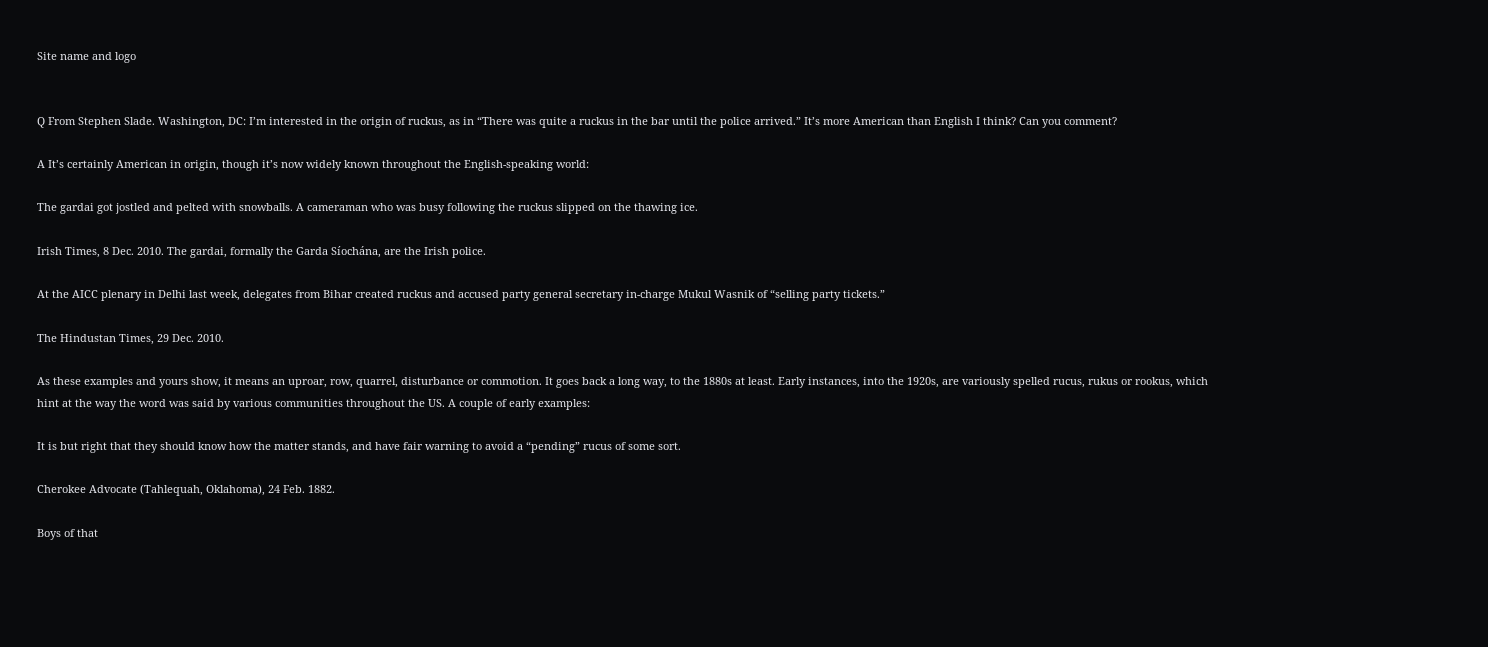Site name and logo


Q From Stephen Slade. Washington, DC: I’m interested in the origin of ruckus, as in “There was quite a ruckus in the bar until the police arrived.” It’s more American than English I think? Can you comment?

A It’s certainly American in origin, though it’s now widely known throughout the English-speaking world:

The gardai got jostled and pelted with snowballs. A cameraman who was busy following the ruckus slipped on the thawing ice.

Irish Times, 8 Dec. 2010. The gardai, formally the Garda Síochána, are the Irish police.

At the AICC plenary in Delhi last week, delegates from Bihar created ruckus and accused party general secretary in-charge Mukul Wasnik of “selling party tickets.”

The Hindustan Times, 29 Dec. 2010.

As these examples and yours show, it means an uproar, row, quarrel, disturbance or commotion. It goes back a long way, to the 1880s at least. Early instances, into the 1920s, are variously spelled rucus, rukus or rookus, which hint at the way the word was said by various communities throughout the US. A couple of early examples:

It is but right that they should know how the matter stands, and have fair warning to avoid a “pending” rucus of some sort.

Cherokee Advocate (Tahlequah, Oklahoma), 24 Feb. 1882.

Boys of that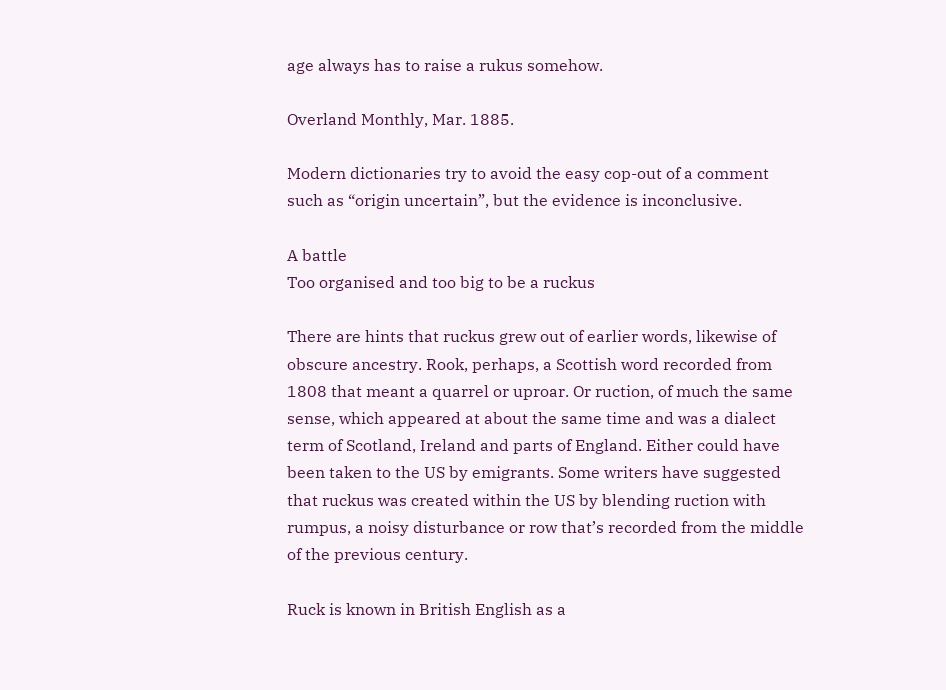age always has to raise a rukus somehow.

Overland Monthly, Mar. 1885.

Modern dictionaries try to avoid the easy cop-out of a comment such as “origin uncertain”, but the evidence is inconclusive.

A battle
Too organised and too big to be a ruckus

There are hints that ruckus grew out of earlier words, likewise of obscure ancestry. Rook, perhaps, a Scottish word recorded from 1808 that meant a quarrel or uproar. Or ruction, of much the same sense, which appeared at about the same time and was a dialect term of Scotland, Ireland and parts of England. Either could have been taken to the US by emigrants. Some writers have suggested that ruckus was created within the US by blending ruction with rumpus, a noisy disturbance or row that’s recorded from the middle of the previous century.

Ruck is known in British English as a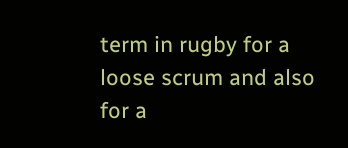term in rugby for a loose scrum and also for a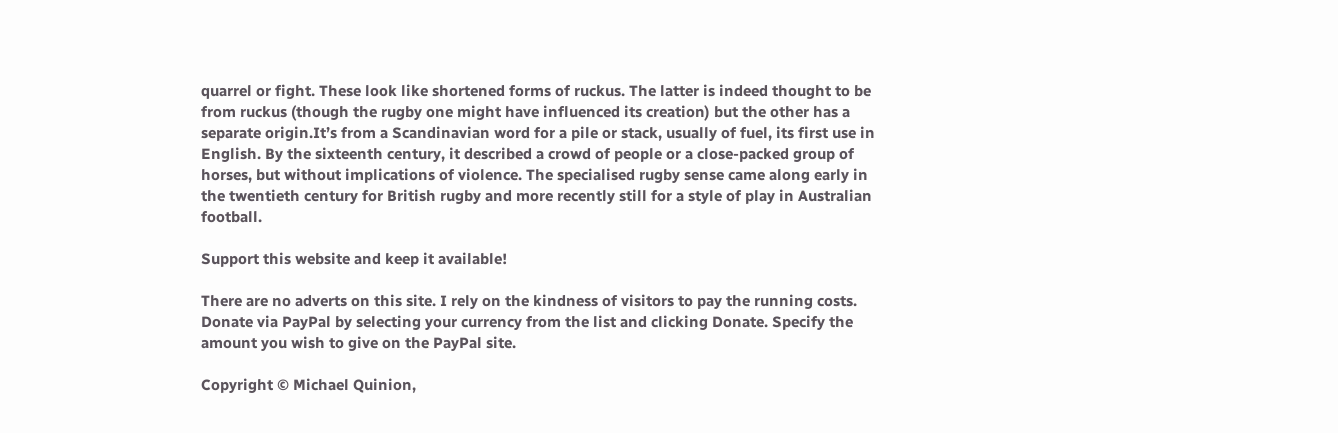quarrel or fight. These look like shortened forms of ruckus. The latter is indeed thought to be from ruckus (though the rugby one might have influenced its creation) but the other has a separate origin.It’s from a Scandinavian word for a pile or stack, usually of fuel, its first use in English. By the sixteenth century, it described a crowd of people or a close-packed group of horses, but without implications of violence. The specialised rugby sense came along early in the twentieth century for British rugby and more recently still for a style of play in Australian football.

Support this website and keep it available!

There are no adverts on this site. I rely on the kindness of visitors to pay the running costs. Donate via PayPal by selecting your currency from the list and clicking Donate. Specify the amount you wish to give on the PayPal site.

Copyright © Michael Quinion,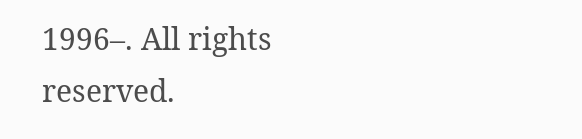1996–. All rights reserved.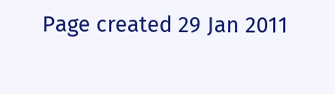Page created 29 Jan 2011